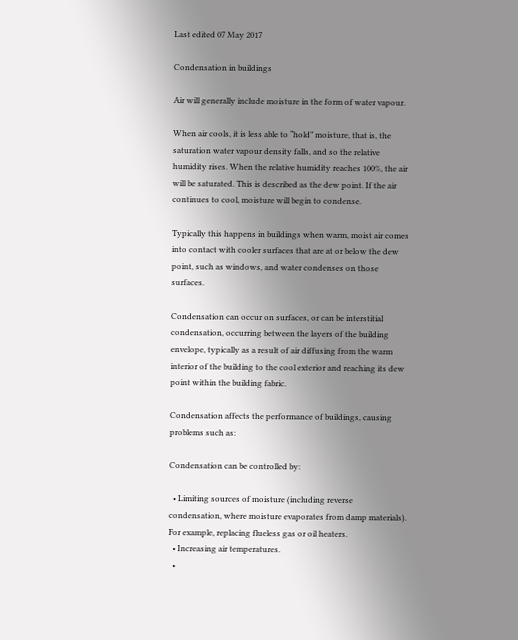Last edited 07 May 2017

Condensation in buildings

Air will generally include moisture in the form of water vapour.

When air cools, it is less able to “hold” moisture, that is, the saturation water vapour density falls, and so the relative humidity rises. When the relative humidity reaches 100%, the air will be saturated. This is described as the dew point. If the air continues to cool, moisture will begin to condense.

Typically this happens in buildings when warm, moist air comes into contact with cooler surfaces that are at or below the dew point, such as windows, and water condenses on those surfaces.

Condensation can occur on surfaces, or can be interstitial condensation, occurring between the layers of the building envelope, typically as a result of air diffusing from the warm interior of the building to the cool exterior and reaching its dew point within the building fabric.

Condensation affects the performance of buildings, causing problems such as:

Condensation can be controlled by:

  • Limiting sources of moisture (including reverse condensation, where moisture evaporates from damp materials). For example, replacing flueless gas or oil heaters.
  • Increasing air temperatures.
  •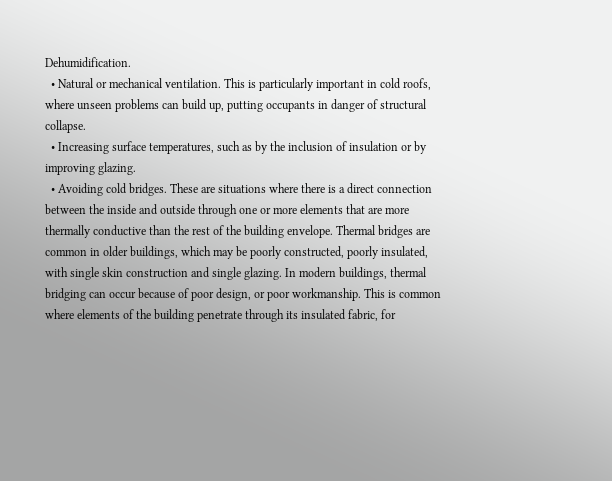Dehumidification.
  • Natural or mechanical ventilation. This is particularly important in cold roofs, where unseen problems can build up, putting occupants in danger of structural collapse.
  • Increasing surface temperatures, such as by the inclusion of insulation or by improving glazing.
  • Avoiding cold bridges. These are situations where there is a direct connection between the inside and outside through one or more elements that are more thermally conductive than the rest of the building envelope. Thermal bridges are common in older buildings, which may be poorly constructed, poorly insulated, with single skin construction and single glazing. In modern buildings, thermal bridging can occur because of poor design, or poor workmanship. This is common where elements of the building penetrate through its insulated fabric, for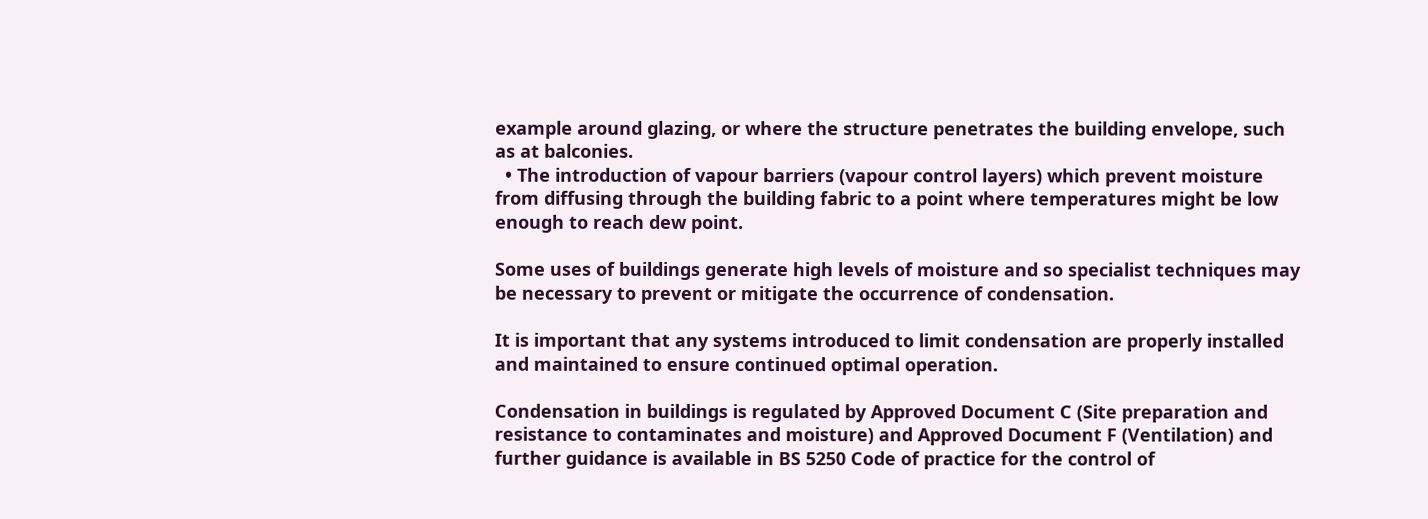example around glazing, or where the structure penetrates the building envelope, such as at balconies.
  • The introduction of vapour barriers (vapour control layers) which prevent moisture from diffusing through the building fabric to a point where temperatures might be low enough to reach dew point.

Some uses of buildings generate high levels of moisture and so specialist techniques may be necessary to prevent or mitigate the occurrence of condensation.

It is important that any systems introduced to limit condensation are properly installed and maintained to ensure continued optimal operation.

Condensation in buildings is regulated by Approved Document C (Site preparation and resistance to contaminates and moisture) and Approved Document F (Ventilation) and further guidance is available in BS 5250 Code of practice for the control of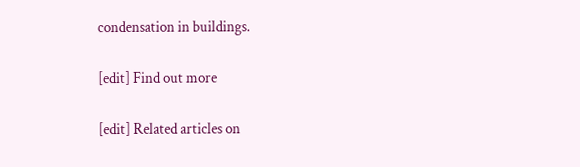condensation in buildings.

[edit] Find out more

[edit] Related articles on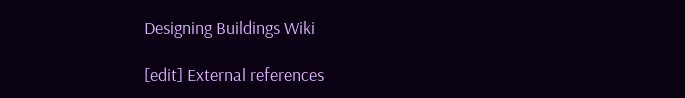Designing Buildings Wiki

[edit] External references